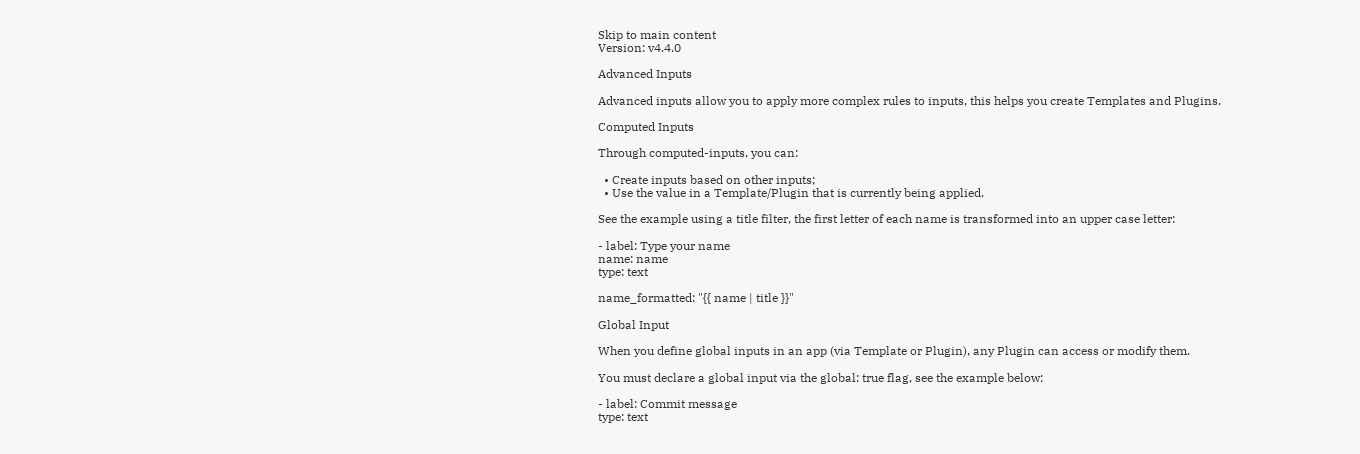Skip to main content
Version: v4.4.0

Advanced Inputs

Advanced inputs allow you to apply more complex rules to inputs, this helps you create Templates and Plugins.

Computed Inputs

Through computed-inputs, you can:

  • Create inputs based on other inputs;
  • Use the value in a Template/Plugin that is currently being applied.

See the example using a title filter, the first letter of each name is transformed into an upper case letter:

- label: Type your name
name: name
type: text

name_formatted: "{{ name | title }}"

Global Input

When you define global inputs in an app (via Template or Plugin), any Plugin can access or modify them.

You must declare a global input via the global: true flag, see the example below:

- label: Commit message
type: text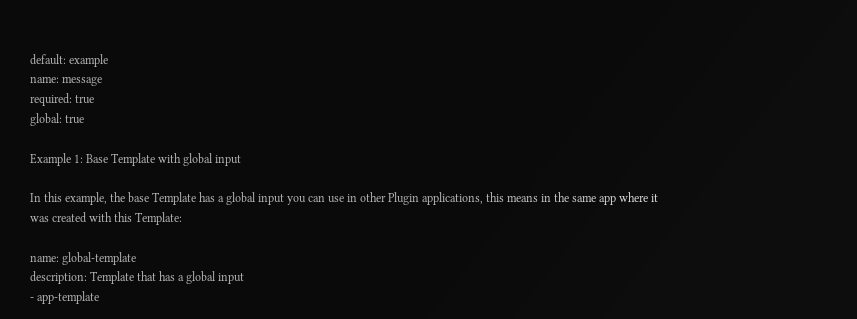default: example
name: message
required: true
global: true

Example 1: Base Template with global input

In this example, the base Template has a global input you can use in other Plugin applications, this means in the same app where it was created with this Template:

name: global-template
description: Template that has a global input
- app-template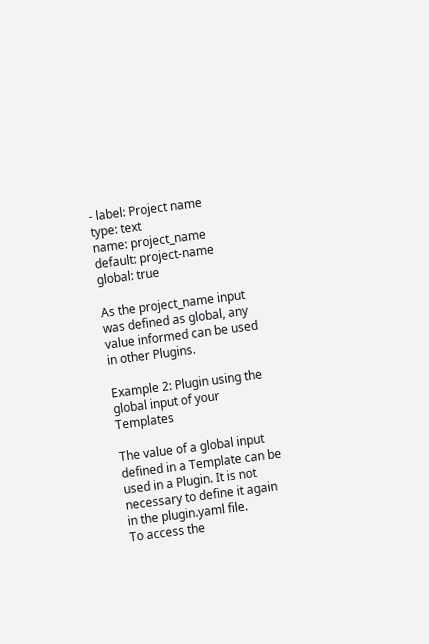- label: Project name
type: text
name: project_name
default: project-name
global: true

As the project_name input was defined as global, any value informed can be used in other Plugins.

Example 2: Plugin using the global input of your Templates

The value of a global input defined in a Template can be used in a Plugin. It is not necessary to define it again in the plugin.yaml file.
To access the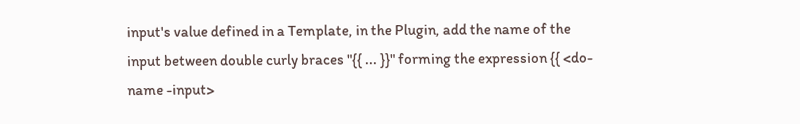input's value defined in a Template, in the Plugin, add the name of the input between double curly braces "{{ ... }}" forming the expression {{ <do-name -input>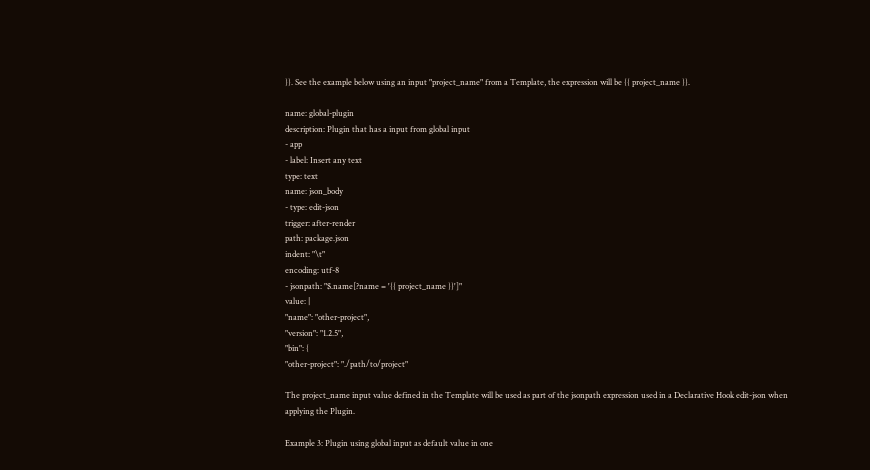}}. See the example below using an input "project_name" from a Template, the expression will be {{ project_name }}.

name: global-plugin
description: Plugin that has a input from global input
- app
- label: Insert any text
type: text
name: json_body
- type: edit-json
trigger: after-render
path: package.json
indent: "\t"
encoding: utf-8
- jsonpath: "$.name[?name = '{{ project_name }}']"
value: |
"name": "other-project",
"version": "1.2.5",
"bin": {
"other-project": "./path/to/project"

The project_name input value defined in the Template will be used as part of the jsonpath expression used in a Declarative Hook edit-json when applying the Plugin.

Example 3: Plugin using global input as default value in one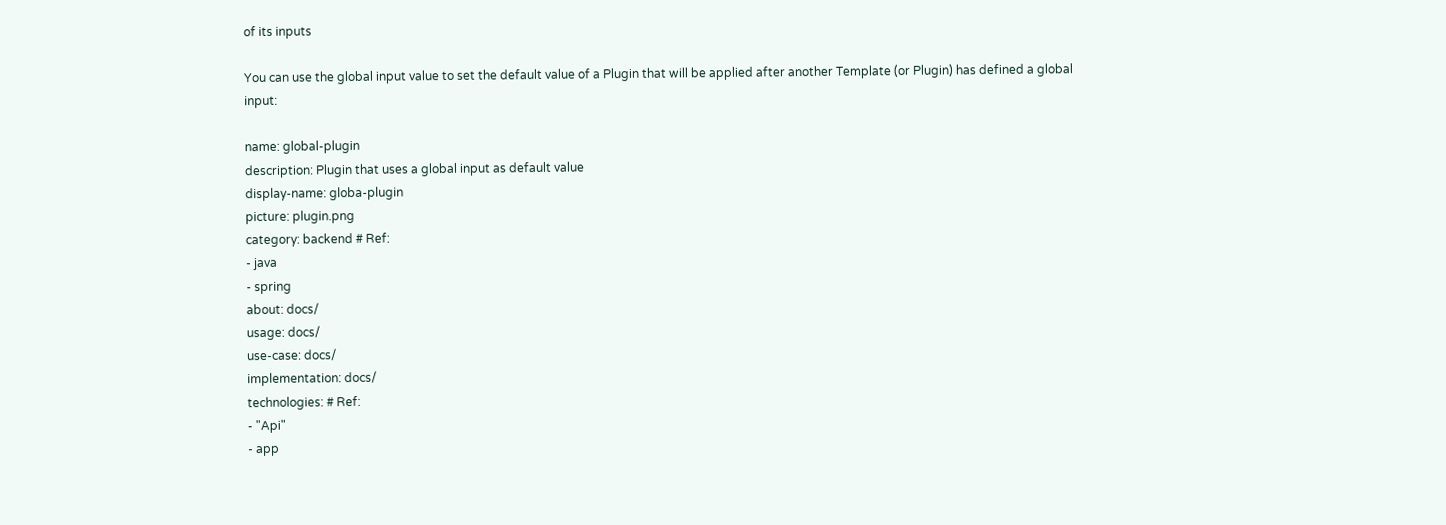of its inputs

You can use the global input value to set the default value of a Plugin that will be applied after another Template (or Plugin) has defined a global input:

name: global-plugin
description: Plugin that uses a global input as default value
display-name: globa-plugin
picture: plugin.png
category: backend # Ref:
- java
- spring
about: docs/
usage: docs/
use-case: docs/
implementation: docs/
technologies: # Ref:
- "Api"
- app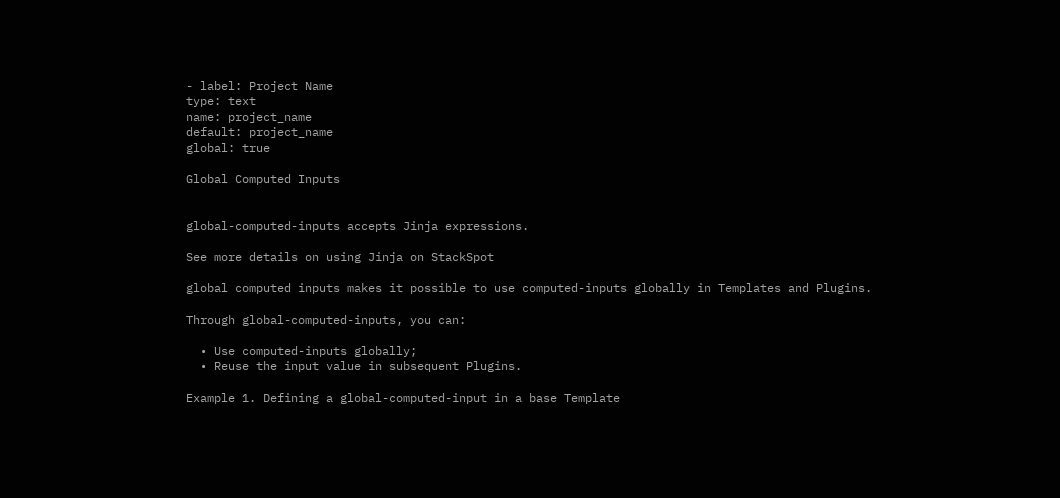- label: Project Name
type: text
name: project_name
default: project_name
global: true

Global Computed Inputs


global-computed-inputs accepts Jinja expressions.

See more details on using Jinja on StackSpot

global computed inputs makes it possible to use computed-inputs globally in Templates and Plugins.

Through global-computed-inputs, you can:

  • Use computed-inputs globally;
  • Reuse the input value in subsequent Plugins.

Example 1. Defining a global-computed-input in a base Template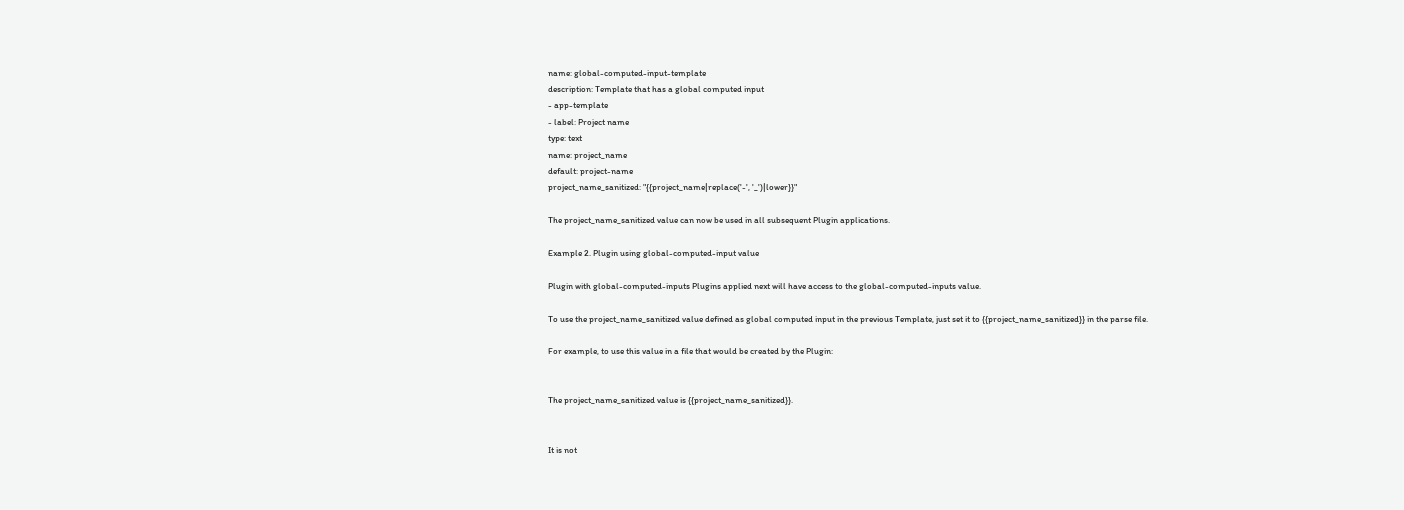name: global-computed-input-template
description: Template that has a global computed input
- app-template
- label: Project name
type: text
name: project_name
default: project-name
project_name_sanitized: "{{project_name|replace('-', '_')|lower}}"

The project_name_sanitized value can now be used in all subsequent Plugin applications.

Example 2. Plugin using global-computed-input value

Plugin with global-computed-inputs Plugins applied next will have access to the global-computed-inputs value.

To use the project_name_sanitized value defined as global computed input in the previous Template, just set it to {{project_name_sanitized}} in the parse file.

For example, to use this value in a file that would be created by the Plugin:


The project_name_sanitized value is {{project_name_sanitized}}.


It is not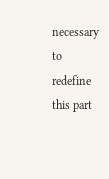necessary to redefine this part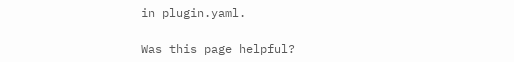in plugin.yaml.

Was this page helpful?